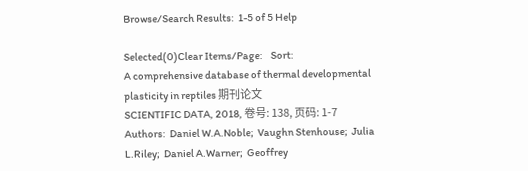Browse/Search Results:  1-5 of 5 Help

Selected(0)Clear Items/Page:    Sort:
A comprehensive database of thermal developmental plasticity in reptiles 期刊论文
SCIENTIFIC DATA, 2018, 卷号: 138, 页码: 1-7
Authors:  Daniel W.A.Noble;  Vaughn Stenhouse;  Julia L.Riley;  Daniel A.Warner;  Geoffrey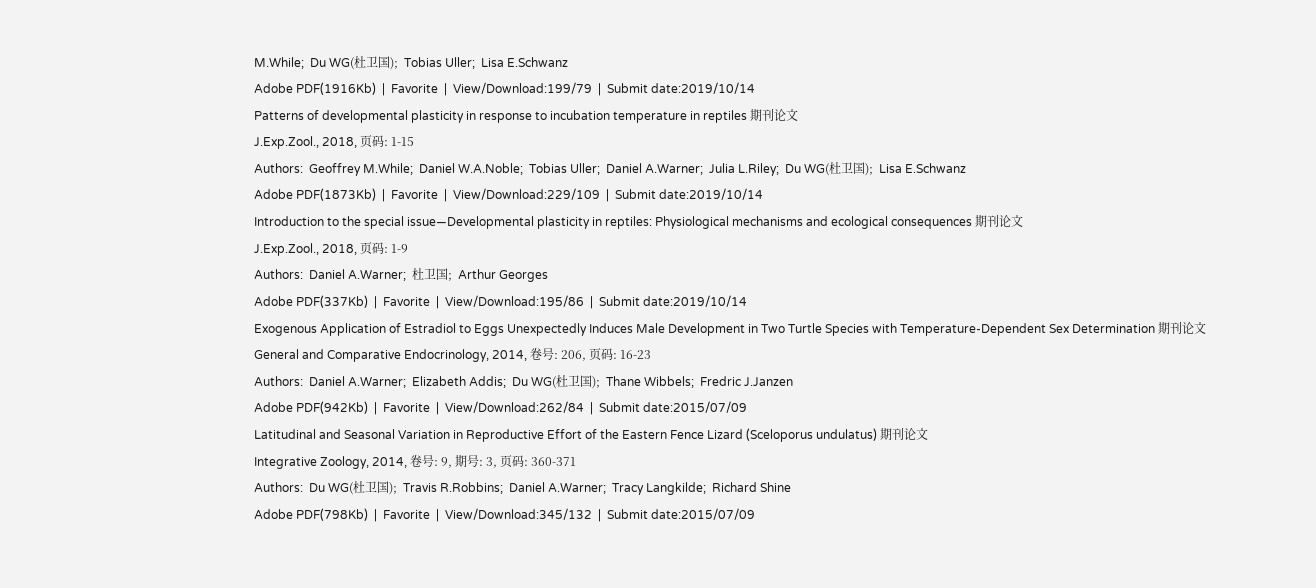M.While;  Du WG(杜卫国);  Tobias Uller;  Lisa E.Schwanz
Adobe PDF(1916Kb)  |  Favorite  |  View/Download:199/79  |  Submit date:2019/10/14
Patterns of developmental plasticity in response to incubation temperature in reptiles 期刊论文
J.Exp.Zool., 2018, 页码: 1-15
Authors:  Geoffrey M.While;  Daniel W.A.Noble;  Tobias Uller;  Daniel A.Warner;  Julia L.Riley;  Du WG(杜卫国);  Lisa E.Schwanz
Adobe PDF(1873Kb)  |  Favorite  |  View/Download:229/109  |  Submit date:2019/10/14
Introduction to the special issue—Developmental plasticity in reptiles: Physiological mechanisms and ecological consequences 期刊论文
J.Exp.Zool., 2018, 页码: 1-9
Authors:  Daniel A.Warner;  杜卫国;  Arthur Georges
Adobe PDF(337Kb)  |  Favorite  |  View/Download:195/86  |  Submit date:2019/10/14
Exogenous Application of Estradiol to Eggs Unexpectedly Induces Male Development in Two Turtle Species with Temperature-Dependent Sex Determination 期刊论文
General and Comparative Endocrinology, 2014, 卷号: 206, 页码: 16-23
Authors:  Daniel A.Warner;  Elizabeth Addis;  Du WG(杜卫国);  Thane Wibbels;  Fredric J.Janzen
Adobe PDF(942Kb)  |  Favorite  |  View/Download:262/84  |  Submit date:2015/07/09
Latitudinal and Seasonal Variation in Reproductive Effort of the Eastern Fence Lizard (Sceloporus undulatus) 期刊论文
Integrative Zoology, 2014, 卷号: 9, 期号: 3, 页码: 360-371
Authors:  Du WG(杜卫国);  Travis R.Robbins;  Daniel A.Warner;  Tracy Langkilde;  Richard Shine
Adobe PDF(798Kb)  |  Favorite  |  View/Download:345/132  |  Submit date:2015/07/09